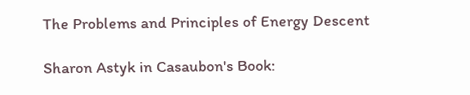The Problems and Principles of Energy Descent

Sharon Astyk in Casaubon's Book: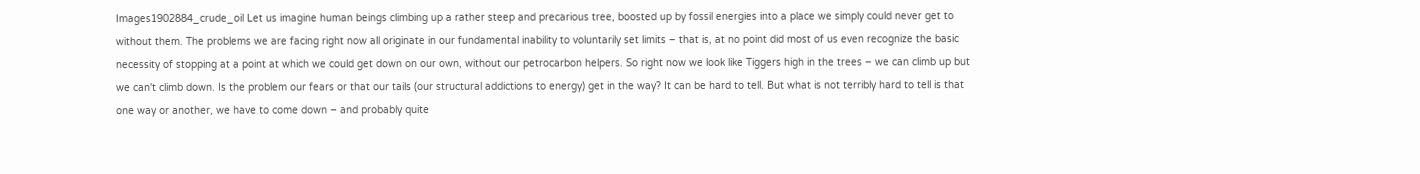Images1902884_crude_oil Let us imagine human beings climbing up a rather steep and precarious tree, boosted up by fossil energies into a place we simply could never get to without them. The problems we are facing right now all originate in our fundamental inability to voluntarily set limits – that is, at no point did most of us even recognize the basic necessity of stopping at a point at which we could get down on our own, without our petrocarbon helpers. So right now we look like Tiggers high in the trees – we can climb up but we can't climb down. Is the problem our fears or that our tails (our structural addictions to energy) get in the way? It can be hard to tell. But what is not terribly hard to tell is that one way or another, we have to come down – and probably quite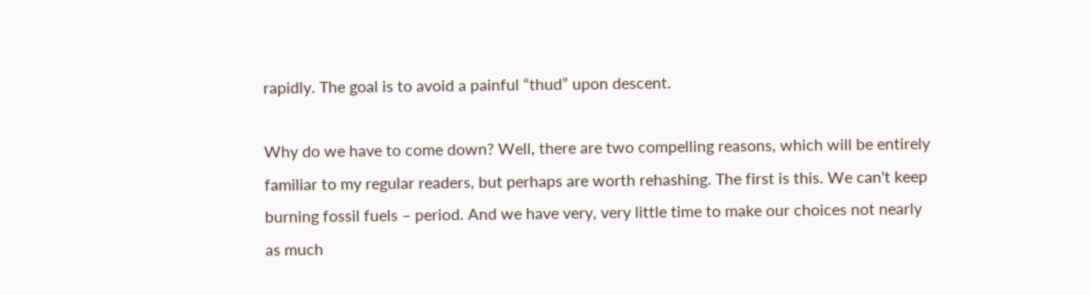rapidly. The goal is to avoid a painful “thud” upon descent.

Why do we have to come down? Well, there are two compelling reasons, which will be entirely familiar to my regular readers, but perhaps are worth rehashing. The first is this. We can't keep burning fossil fuels – period. And we have very, very little time to make our choices not nearly as much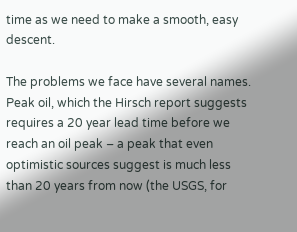time as we need to make a smooth, easy descent.

The problems we face have several names. Peak oil, which the Hirsch report suggests requires a 20 year lead time before we reach an oil peak – a peak that even optimistic sources suggest is much less than 20 years from now (the USGS, for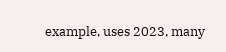example, uses 2023, many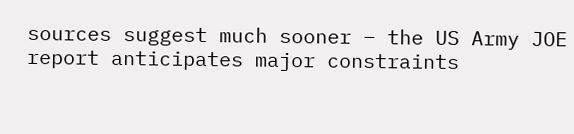sources suggest much sooner – the US Army JOE report anticipates major constraints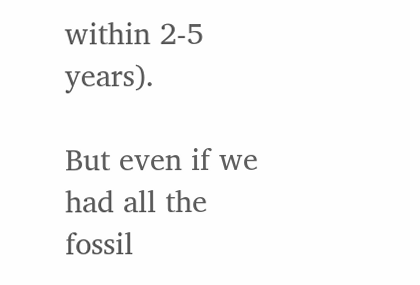within 2-5 years).

But even if we had all the fossil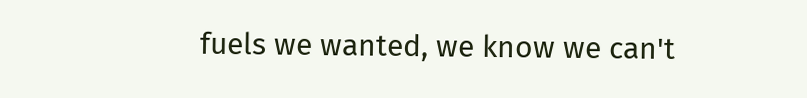fuels we wanted, we know we can't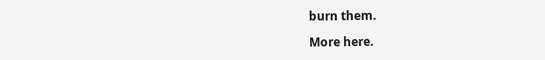burn them.

More here.